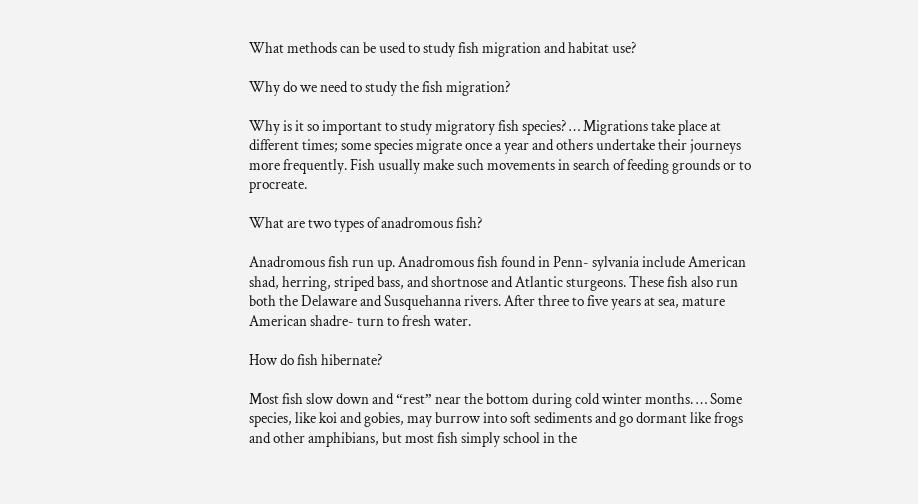What methods can be used to study fish migration and habitat use?

Why do we need to study the fish migration?

Why is it so important to study migratory fish species? … Migrations take place at different times; some species migrate once a year and others undertake their journeys more frequently. Fish usually make such movements in search of feeding grounds or to procreate.

What are two types of anadromous fish?

Anadromous fish run up. Anadromous fish found in Penn- sylvania include American shad, herring, striped bass, and shortnose and Atlantic sturgeons. These fish also run both the Delaware and Susquehanna rivers. After three to five years at sea, mature American shadre- turn to fresh water.

How do fish hibernate?

Most fish slow down and “rest” near the bottom during cold winter months. … Some species, like koi and gobies, may burrow into soft sediments and go dormant like frogs and other amphibians, but most fish simply school in the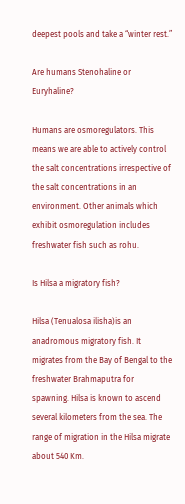deepest pools and take a “winter rest.”

Are humans Stenohaline or Euryhaline?

Humans are osmoregulators. This means we are able to actively control the salt concentrations irrespective of the salt concentrations in an environment. Other animals which exhibit osmoregulation includes freshwater fish such as rohu.

Is Hilsa a migratory fish?

Hilsa (Tenualosa ilisha)is an anadromous migratory fish. It migrates from the Bay of Bengal to the freshwater Brahmaputra for spawning. Hilsa is known to ascend several kilometers from the sea. The range of migration in the Hilsa migrate about 540 Km.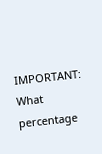IMPORTANT:  What percentage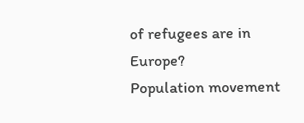of refugees are in Europe?
Population movement